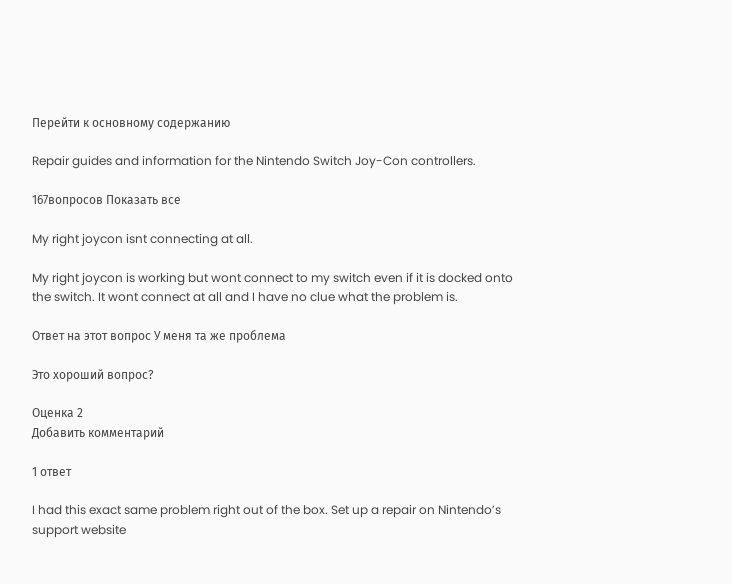Перейти к основному содержанию

Repair guides and information for the Nintendo Switch Joy-Con controllers.

167вопросов Показать все

My right joycon isnt connecting at all.

My right joycon is working but wont connect to my switch even if it is docked onto the switch. It wont connect at all and I have no clue what the problem is.

Ответ на этот вопрос У меня та же проблема

Это хороший вопрос?

Оценка 2
Добавить комментарий

1 ответ

I had this exact same problem right out of the box. Set up a repair on Nintendo’s support website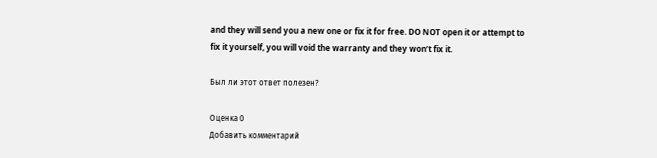and they will send you a new one or fix it for free. DO NOT open it or attempt to fix it yourself, you will void the warranty and they won’t fix it.

Был ли этот ответ полезен?

Оценка 0
Добавить комментарий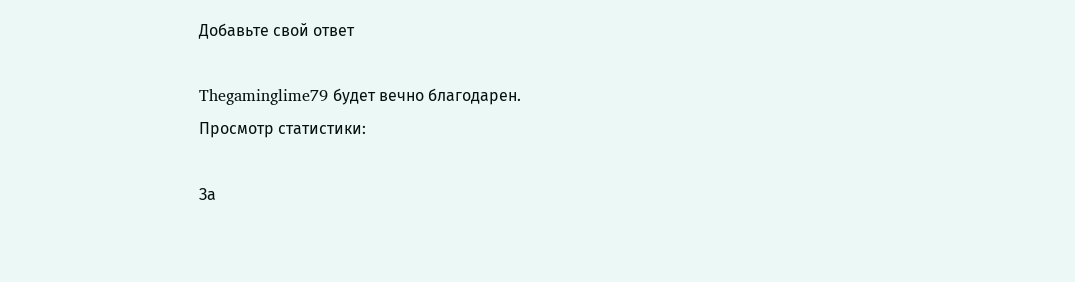Добавьте свой ответ

Thegaminglime79 будет вечно благодарен.
Просмотр статистики:

За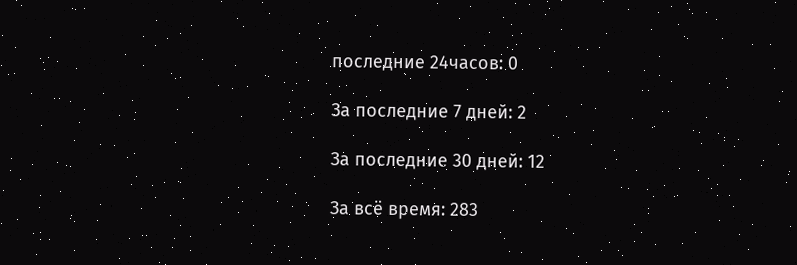последние 24часов: 0

За последние 7 дней: 2

За последние 30 дней: 12

За всё время: 283